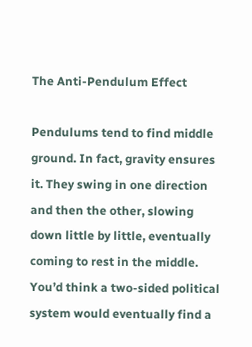The Anti-Pendulum Effect

Pendulums tend to find middle ground. In fact, gravity ensures it. They swing in one direction and then the other, slowing down little by little, eventually coming to rest in the middle. You’d think a two-sided political system would eventually find a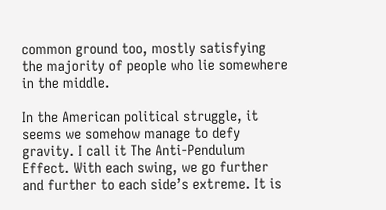common ground too, mostly satisfying the majority of people who lie somewhere in the middle.

In the American political struggle, it seems we somehow manage to defy gravity. I call it The Anti-Pendulum Effect. With each swing, we go further and further to each side’s extreme. It is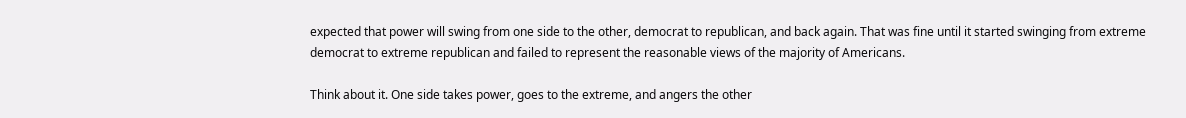expected that power will swing from one side to the other, democrat to republican, and back again. That was fine until it started swinging from extreme democrat to extreme republican and failed to represent the reasonable views of the majority of Americans.

Think about it. One side takes power, goes to the extreme, and angers the other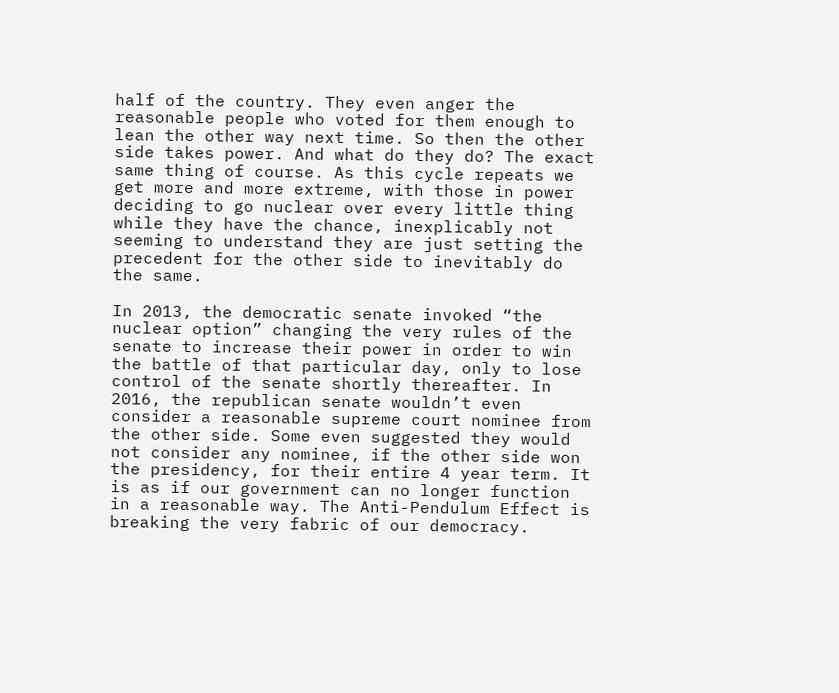half of the country. They even anger the reasonable people who voted for them enough to lean the other way next time. So then the other side takes power. And what do they do? The exact same thing of course. As this cycle repeats we get more and more extreme, with those in power deciding to go nuclear over every little thing while they have the chance, inexplicably not seeming to understand they are just setting the precedent for the other side to inevitably do the same.

In 2013, the democratic senate invoked “the nuclear option” changing the very rules of the senate to increase their power in order to win the battle of that particular day, only to lose control of the senate shortly thereafter. In 2016, the republican senate wouldn’t even consider a reasonable supreme court nominee from the other side. Some even suggested they would not consider any nominee, if the other side won the presidency, for their entire 4 year term. It is as if our government can no longer function in a reasonable way. The Anti-Pendulum Effect is breaking the very fabric of our democracy.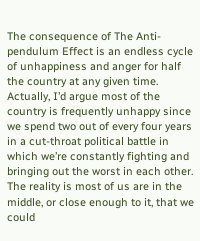The consequence of The Anti-pendulum Effect is an endless cycle of unhappiness and anger for half the country at any given time. Actually, I’d argue most of the country is frequently unhappy since we spend two out of every four years in a cut-throat political battle in which we’re constantly fighting and bringing out the worst in each other. The reality is most of us are in the middle, or close enough to it, that we could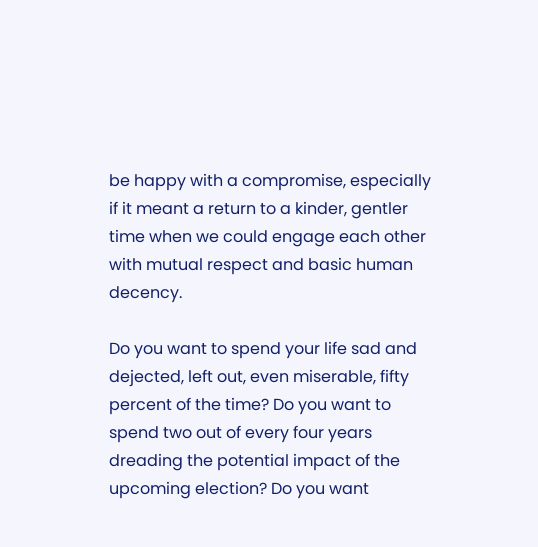be happy with a compromise, especially if it meant a return to a kinder, gentler time when we could engage each other with mutual respect and basic human decency.

Do you want to spend your life sad and dejected, left out, even miserable, fifty percent of the time? Do you want to spend two out of every four years dreading the potential impact of the upcoming election? Do you want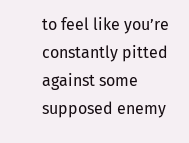to feel like you’re constantly pitted against some supposed enemy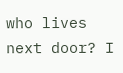who lives next door? I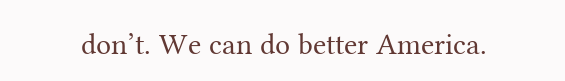don’t. We can do better America.